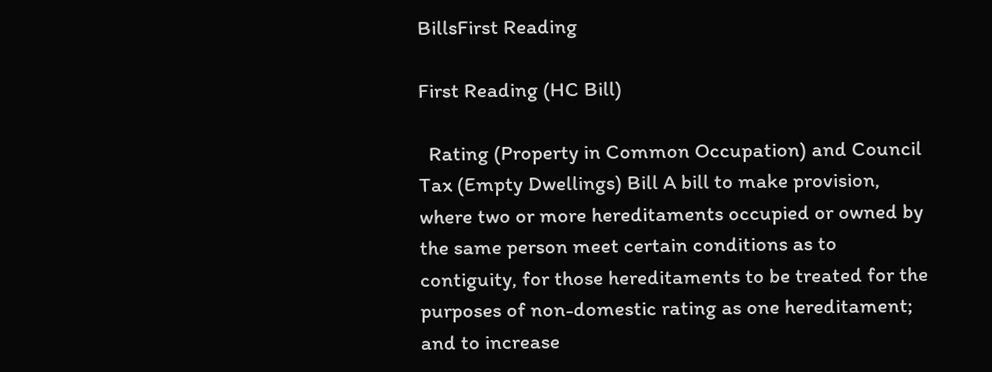BillsFirst Reading

First Reading (HC Bill)

  Rating (Property in Common Occupation) and Council Tax (Empty Dwellings) Bill A bill to make provision, where two or more hereditaments occupied or owned by the same person meet certain conditions as to contiguity, for those hereditaments to be treated for the purposes of non-domestic rating as one hereditament; and to increase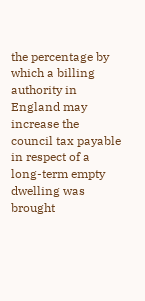the percentage by which a billing authority in England may increase the council tax payable in respect of a long-term empty dwelling was brought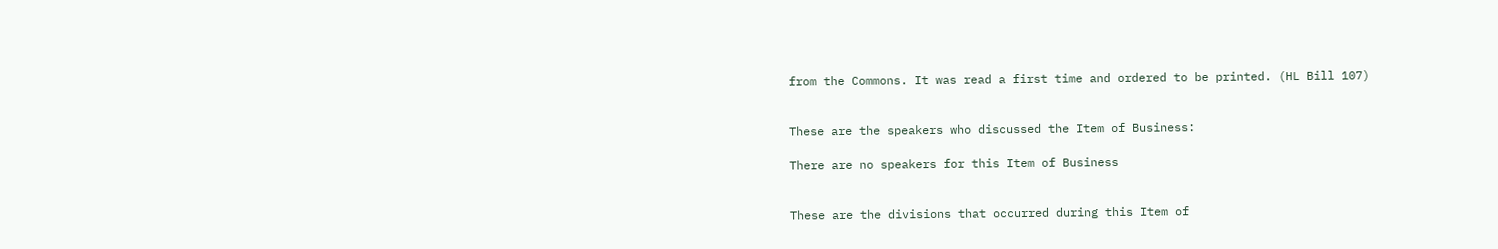from the Commons. It was read a first time and ordered to be printed. (HL Bill 107)


These are the speakers who discussed the Item of Business:

There are no speakers for this Item of Business


These are the divisions that occurred during this Item of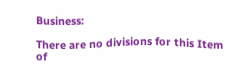Business:

There are no divisions for this Item of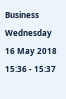Business
Wednesday 16 May 2018
15:36 - 15:37